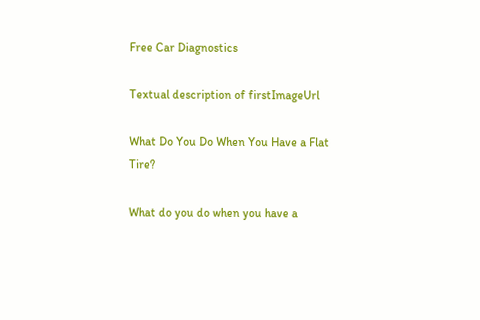Free Car Diagnostics

Textual description of firstImageUrl

What Do You Do When You Have a Flat Tire?

What do you do when you have a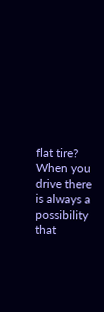flat tire? When you drive there is always a possibility that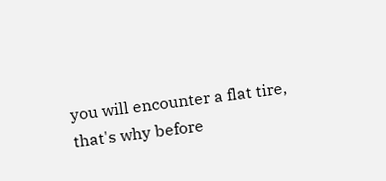you will encounter a flat tire, that's why before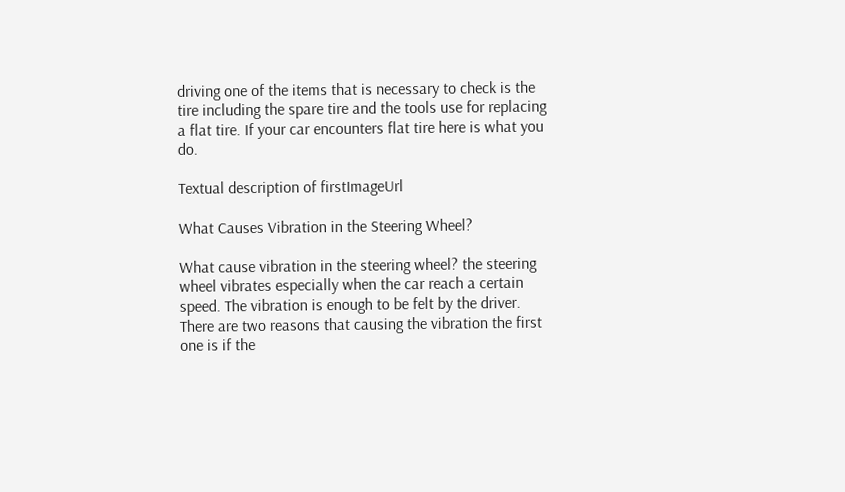driving one of the items that is necessary to check is the tire including the spare tire and the tools use for replacing a flat tire. If your car encounters flat tire here is what you do.

Textual description of firstImageUrl

What Causes Vibration in the Steering Wheel?

What cause vibration in the steering wheel? the steering wheel vibrates especially when the car reach a certain speed. The vibration is enough to be felt by the driver. There are two reasons that causing the vibration the first one is if the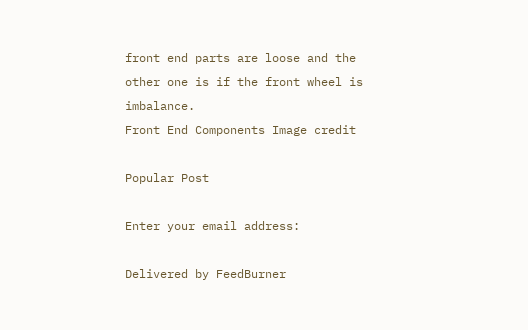front end parts are loose and the other one is if the front wheel is imbalance.
Front End Components Image credit

Popular Post

Enter your email address:

Delivered by FeedBurner